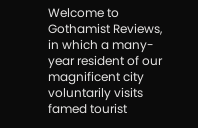Welcome to Gothamist Reviews, in which a many-year resident of our magnificent city voluntarily visits famed tourist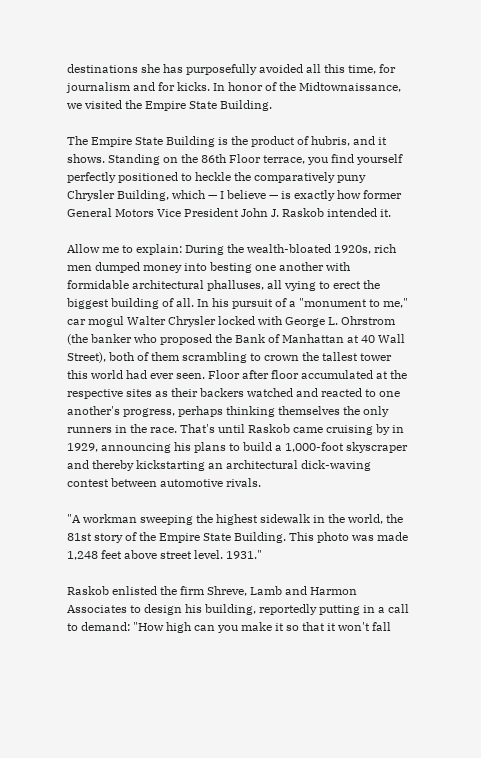destinations she has purposefully avoided all this time, for journalism and for kicks. In honor of the Midtownaissance, we visited the Empire State Building.

The Empire State Building is the product of hubris, and it shows. Standing on the 86th Floor terrace, you find yourself perfectly positioned to heckle the comparatively puny Chrysler Building, which — I believe — is exactly how former General Motors Vice President John J. Raskob intended it.

Allow me to explain: During the wealth-bloated 1920s, rich men dumped money into besting one another with formidable architectural phalluses, all vying to erect the biggest building of all. In his pursuit of a "monument to me," car mogul Walter Chrysler locked with George L. Ohrstrom (the banker who proposed the Bank of Manhattan at 40 Wall Street), both of them scrambling to crown the tallest tower this world had ever seen. Floor after floor accumulated at the respective sites as their backers watched and reacted to one another's progress, perhaps thinking themselves the only runners in the race. That's until Raskob came cruising by in 1929, announcing his plans to build a 1,000-foot skyscraper and thereby kickstarting an architectural dick-waving contest between automotive rivals.

"A workman sweeping the highest sidewalk in the world, the 81st story of the Empire State Building. This photo was made 1,248 feet above street level. 1931."

Raskob enlisted the firm Shreve, Lamb and Harmon Associates to design his building, reportedly putting in a call to demand: "How high can you make it so that it won't fall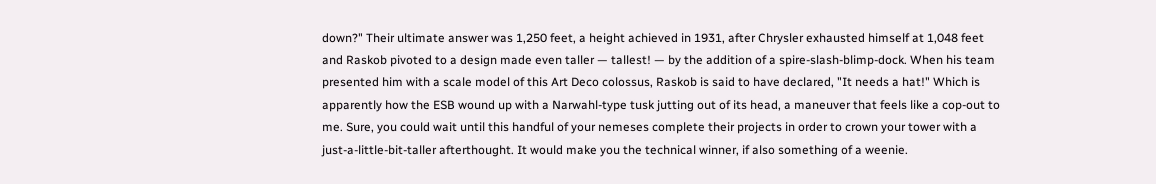down?" Their ultimate answer was 1,250 feet, a height achieved in 1931, after Chrysler exhausted himself at 1,048 feet and Raskob pivoted to a design made even taller — tallest! — by the addition of a spire-slash-blimp-dock. When his team presented him with a scale model of this Art Deco colossus, Raskob is said to have declared, "It needs a hat!" Which is apparently how the ESB wound up with a Narwahl-type tusk jutting out of its head, a maneuver that feels like a cop-out to me. Sure, you could wait until this handful of your nemeses complete their projects in order to crown your tower with a just-a-little-bit-taller afterthought. It would make you the technical winner, if also something of a weenie.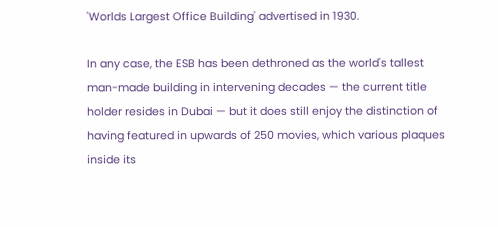'Worlds Largest Office Building' advertised in 1930.

In any case, the ESB has been dethroned as the world's tallest man-made building in intervening decades — the current title holder resides in Dubai — but it does still enjoy the distinction of having featured in upwards of 250 movies, which various plaques inside its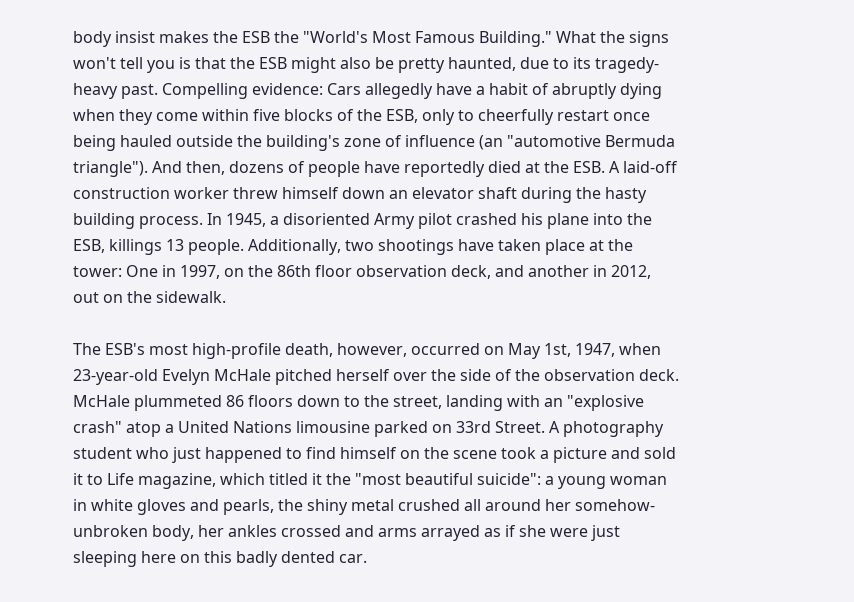body insist makes the ESB the "World's Most Famous Building." What the signs won't tell you is that the ESB might also be pretty haunted, due to its tragedy-heavy past. Compelling evidence: Cars allegedly have a habit of abruptly dying when they come within five blocks of the ESB, only to cheerfully restart once being hauled outside the building's zone of influence (an "automotive Bermuda triangle"). And then, dozens of people have reportedly died at the ESB. A laid-off construction worker threw himself down an elevator shaft during the hasty building process. In 1945, a disoriented Army pilot crashed his plane into the ESB, killings 13 people. Additionally, two shootings have taken place at the tower: One in 1997, on the 86th floor observation deck, and another in 2012, out on the sidewalk.

The ESB's most high-profile death, however, occurred on May 1st, 1947, when 23-year-old Evelyn McHale pitched herself over the side of the observation deck. McHale plummeted 86 floors down to the street, landing with an "explosive crash" atop a United Nations limousine parked on 33rd Street. A photography student who just happened to find himself on the scene took a picture and sold it to Life magazine, which titled it the "most beautiful suicide": a young woman in white gloves and pearls, the shiny metal crushed all around her somehow-unbroken body, her ankles crossed and arms arrayed as if she were just sleeping here on this badly dented car.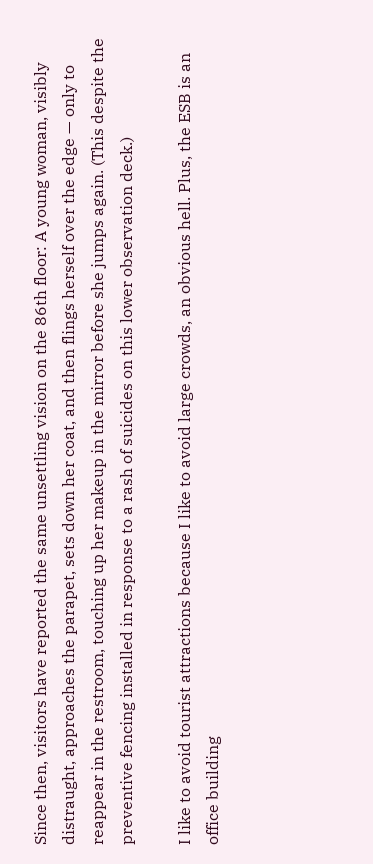Since then, visitors have reported the same unsettling vision on the 86th floor: A young woman, visibly distraught, approaches the parapet, sets down her coat, and then flings herself over the edge — only to reappear in the restroom, touching up her makeup in the mirror before she jumps again. (This despite the preventive fencing installed in response to a rash of suicides on this lower observation deck.)

I like to avoid tourist attractions because I like to avoid large crowds, an obvious hell. Plus, the ESB is an office building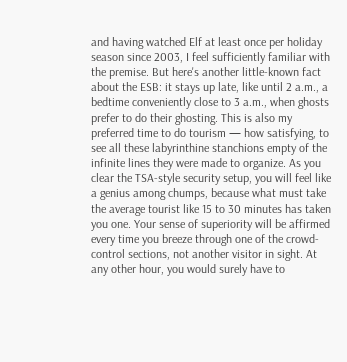and having watched Elf at least once per holiday season since 2003, I feel sufficiently familiar with the premise. But here's another little-known fact about the ESB: it stays up late, like until 2 a.m., a bedtime conveniently close to 3 a.m., when ghosts prefer to do their ghosting. This is also my preferred time to do tourism — how satisfying, to see all these labyrinthine stanchions empty of the infinite lines they were made to organize. As you clear the TSA-style security setup, you will feel like a genius among chumps, because what must take the average tourist like 15 to 30 minutes has taken you one. Your sense of superiority will be affirmed every time you breeze through one of the crowd-control sections, not another visitor in sight. At any other hour, you would surely have to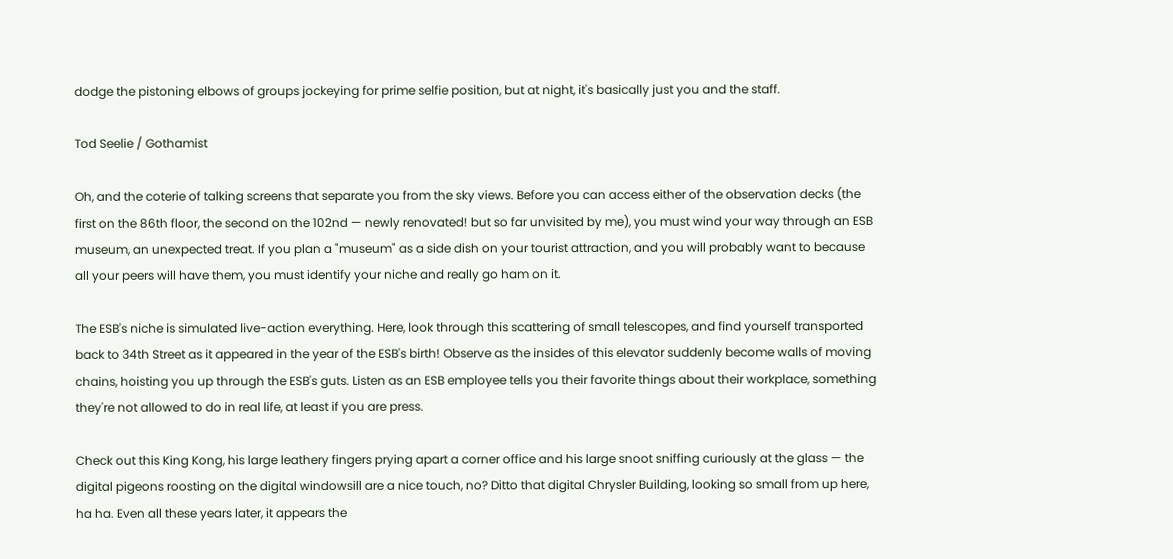dodge the pistoning elbows of groups jockeying for prime selfie position, but at night, it's basically just you and the staff.

Tod Seelie / Gothamist

Oh, and the coterie of talking screens that separate you from the sky views. Before you can access either of the observation decks (the first on the 86th floor, the second on the 102nd — newly renovated! but so far unvisited by me), you must wind your way through an ESB museum, an unexpected treat. If you plan a "museum" as a side dish on your tourist attraction, and you will probably want to because all your peers will have them, you must identify your niche and really go ham on it.

The ESB's niche is simulated live-action everything. Here, look through this scattering of small telescopes, and find yourself transported back to 34th Street as it appeared in the year of the ESB's birth! Observe as the insides of this elevator suddenly become walls of moving chains, hoisting you up through the ESB's guts. Listen as an ESB employee tells you their favorite things about their workplace, something they're not allowed to do in real life, at least if you are press.

Check out this King Kong, his large leathery fingers prying apart a corner office and his large snoot sniffing curiously at the glass — the digital pigeons roosting on the digital windowsill are a nice touch, no? Ditto that digital Chrysler Building, looking so small from up here, ha ha. Even all these years later, it appears the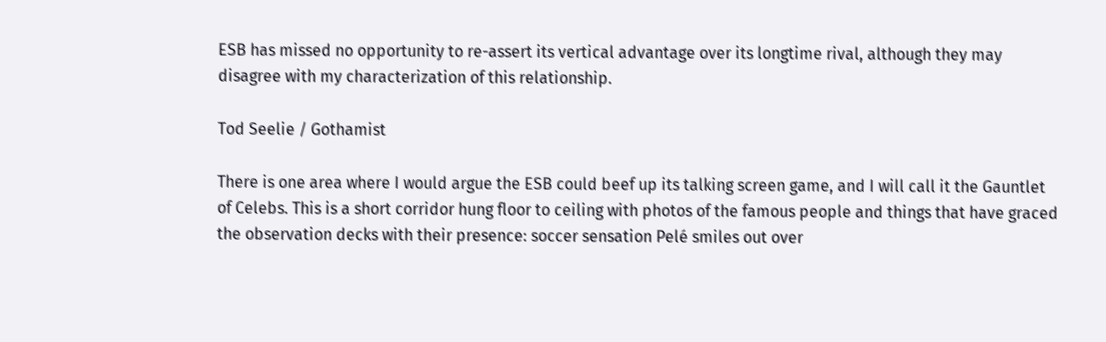ESB has missed no opportunity to re-assert its vertical advantage over its longtime rival, although they may disagree with my characterization of this relationship.

Tod Seelie / Gothamist

There is one area where I would argue the ESB could beef up its talking screen game, and I will call it the Gauntlet of Celebs. This is a short corridor hung floor to ceiling with photos of the famous people and things that have graced the observation decks with their presence: soccer sensation Pelé smiles out over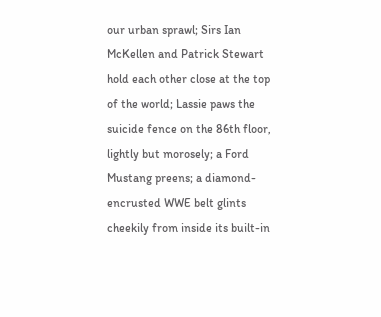our urban sprawl; Sirs Ian McKellen and Patrick Stewart hold each other close at the top of the world; Lassie paws the suicide fence on the 86th floor, lightly but morosely; a Ford Mustang preens; a diamond-encrusted WWE belt glints cheekily from inside its built-in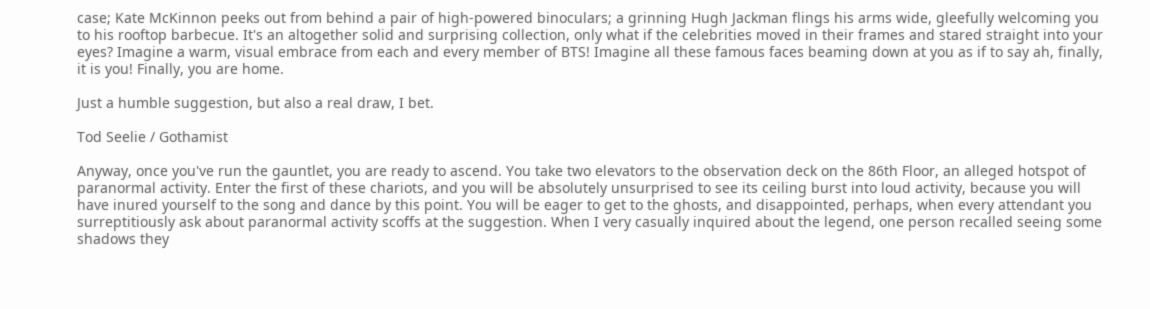case; Kate McKinnon peeks out from behind a pair of high-powered binoculars; a grinning Hugh Jackman flings his arms wide, gleefully welcoming you to his rooftop barbecue. It's an altogether solid and surprising collection, only what if the celebrities moved in their frames and stared straight into your eyes? Imagine a warm, visual embrace from each and every member of BTS! Imagine all these famous faces beaming down at you as if to say ah, finally, it is you! Finally, you are home.

Just a humble suggestion, but also a real draw, I bet.

Tod Seelie / Gothamist

Anyway, once you've run the gauntlet, you are ready to ascend. You take two elevators to the observation deck on the 86th Floor, an alleged hotspot of paranormal activity. Enter the first of these chariots, and you will be absolutely unsurprised to see its ceiling burst into loud activity, because you will have inured yourself to the song and dance by this point. You will be eager to get to the ghosts, and disappointed, perhaps, when every attendant you surreptitiously ask about paranormal activity scoffs at the suggestion. When I very casually inquired about the legend, one person recalled seeing some shadows they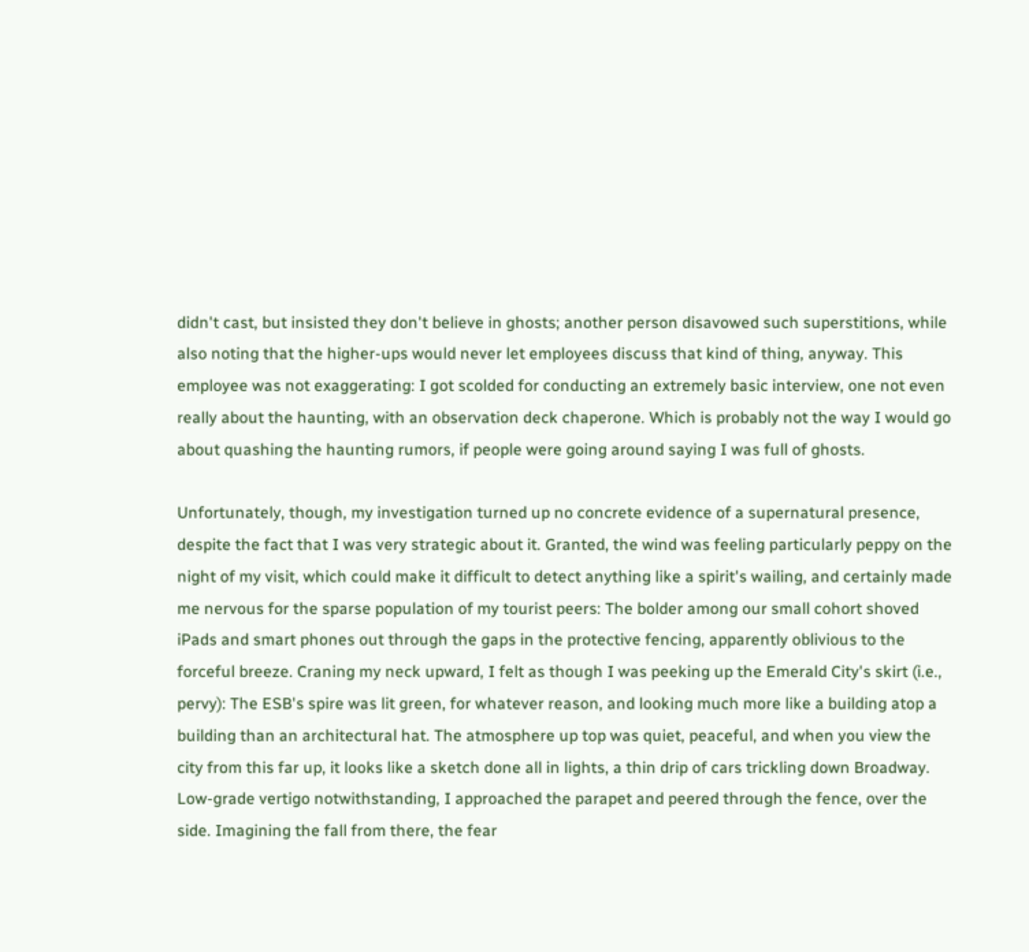didn't cast, but insisted they don't believe in ghosts; another person disavowed such superstitions, while also noting that the higher-ups would never let employees discuss that kind of thing, anyway. This employee was not exaggerating: I got scolded for conducting an extremely basic interview, one not even really about the haunting, with an observation deck chaperone. Which is probably not the way I would go about quashing the haunting rumors, if people were going around saying I was full of ghosts.

Unfortunately, though, my investigation turned up no concrete evidence of a supernatural presence, despite the fact that I was very strategic about it. Granted, the wind was feeling particularly peppy on the night of my visit, which could make it difficult to detect anything like a spirit's wailing, and certainly made me nervous for the sparse population of my tourist peers: The bolder among our small cohort shoved iPads and smart phones out through the gaps in the protective fencing, apparently oblivious to the forceful breeze. Craning my neck upward, I felt as though I was peeking up the Emerald City's skirt (i.e., pervy): The ESB's spire was lit green, for whatever reason, and looking much more like a building atop a building than an architectural hat. The atmosphere up top was quiet, peaceful, and when you view the city from this far up, it looks like a sketch done all in lights, a thin drip of cars trickling down Broadway. Low-grade vertigo notwithstanding, I approached the parapet and peered through the fence, over the side. Imagining the fall from there, the fear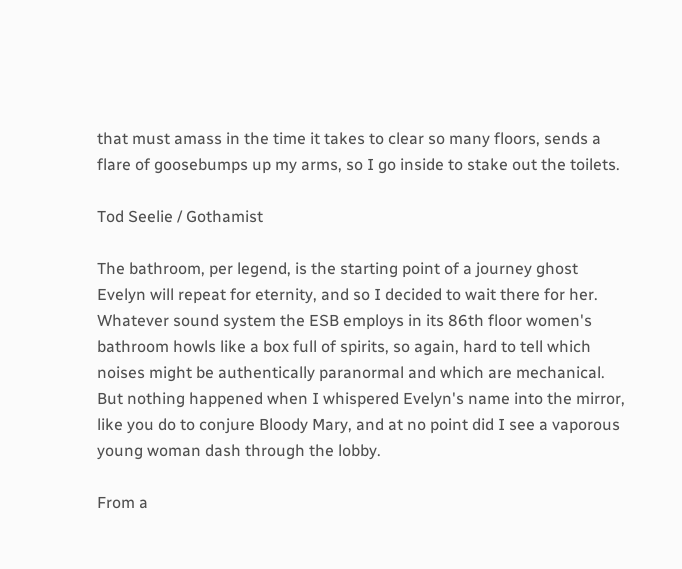that must amass in the time it takes to clear so many floors, sends a flare of goosebumps up my arms, so I go inside to stake out the toilets.

Tod Seelie / Gothamist

The bathroom, per legend, is the starting point of a journey ghost Evelyn will repeat for eternity, and so I decided to wait there for her. Whatever sound system the ESB employs in its 86th floor women's bathroom howls like a box full of spirits, so again, hard to tell which noises might be authentically paranormal and which are mechanical. But nothing happened when I whispered Evelyn's name into the mirror, like you do to conjure Bloody Mary, and at no point did I see a vaporous young woman dash through the lobby.

From a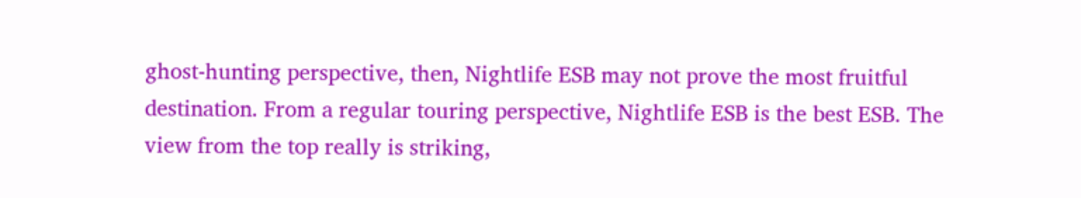ghost-hunting perspective, then, Nightlife ESB may not prove the most fruitful destination. From a regular touring perspective, Nightlife ESB is the best ESB. The view from the top really is striking,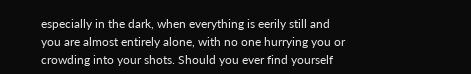especially in the dark, when everything is eerily still and you are almost entirely alone, with no one hurrying you or crowding into your shots. Should you ever find yourself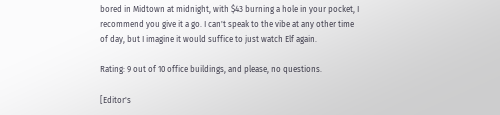bored in Midtown at midnight, with $43 burning a hole in your pocket, I recommend you give it a go. I can't speak to the vibe at any other time of day, but I imagine it would suffice to just watch Elf again.

Rating: 9 out of 10 office buildings, and please, no questions.

[Editor's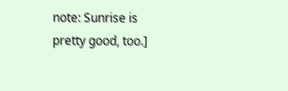note: Sunrise is pretty good, too.]